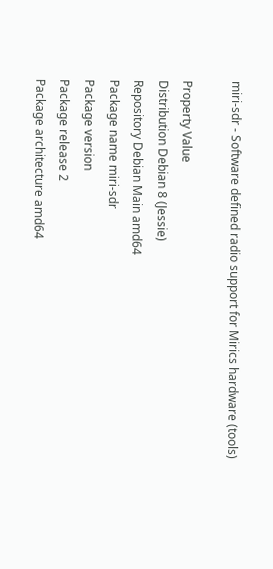miri-sdr - Software defined radio support for Mirics hardware (tools)

Property Value
Distribution Debian 8 (Jessie)
Repository Debian Main amd64
Package name miri-sdr
Package version
Package release 2
Package architecture amd64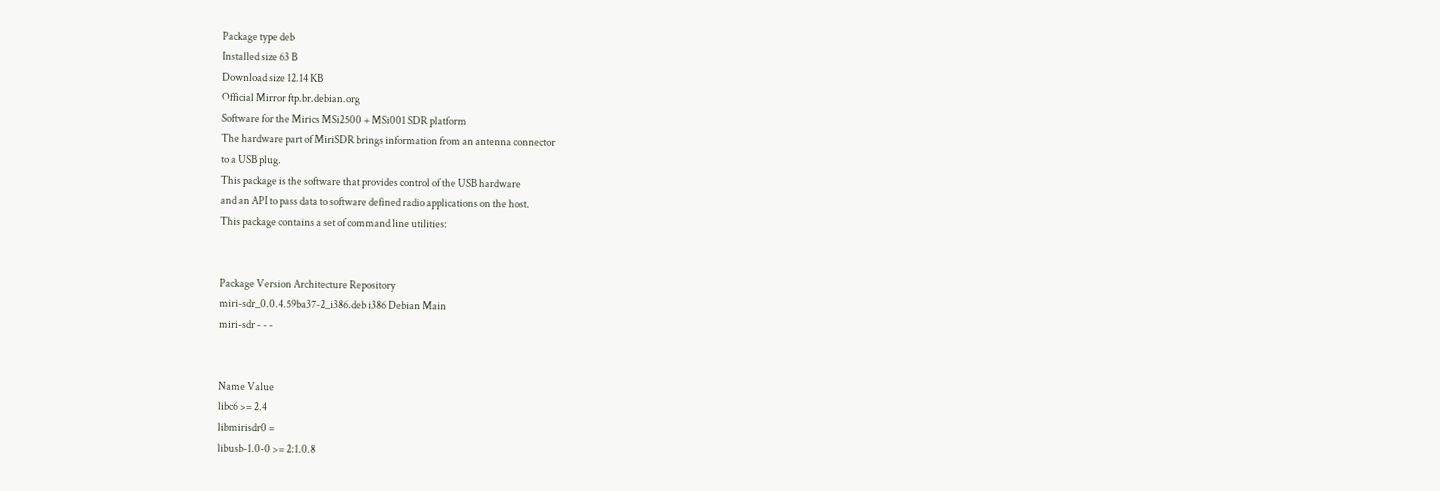Package type deb
Installed size 63 B
Download size 12.14 KB
Official Mirror ftp.br.debian.org
Software for the Mirics MSi2500 + MSi001 SDR platform
The hardware part of MiriSDR brings information from an antenna connector
to a USB plug.
This package is the software that provides control of the USB hardware
and an API to pass data to software defined radio applications on the host.
This package contains a set of command line utilities:


Package Version Architecture Repository
miri-sdr_0.0.4.59ba37-2_i386.deb i386 Debian Main
miri-sdr - - -


Name Value
libc6 >= 2.4
libmirisdr0 =
libusb-1.0-0 >= 2:1.0.8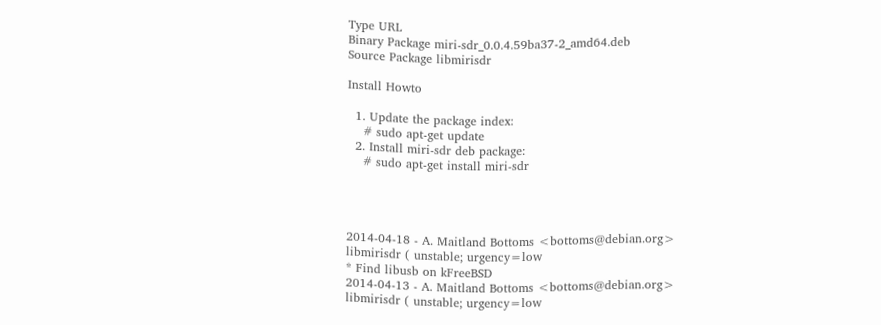Type URL
Binary Package miri-sdr_0.0.4.59ba37-2_amd64.deb
Source Package libmirisdr

Install Howto

  1. Update the package index:
    # sudo apt-get update
  2. Install miri-sdr deb package:
    # sudo apt-get install miri-sdr




2014-04-18 - A. Maitland Bottoms <bottoms@debian.org>
libmirisdr ( unstable; urgency=low
* Find libusb on kFreeBSD
2014-04-13 - A. Maitland Bottoms <bottoms@debian.org>
libmirisdr ( unstable; urgency=low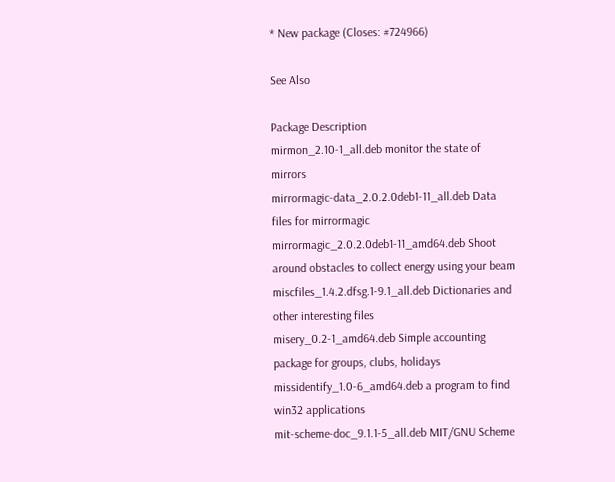* New package (Closes: #724966)

See Also

Package Description
mirmon_2.10-1_all.deb monitor the state of mirrors
mirrormagic-data_2.0.2.0deb1-11_all.deb Data files for mirrormagic
mirrormagic_2.0.2.0deb1-11_amd64.deb Shoot around obstacles to collect energy using your beam
miscfiles_1.4.2.dfsg.1-9.1_all.deb Dictionaries and other interesting files
misery_0.2-1_amd64.deb Simple accounting package for groups, clubs, holidays
missidentify_1.0-6_amd64.deb a program to find win32 applications
mit-scheme-doc_9.1.1-5_all.deb MIT/GNU Scheme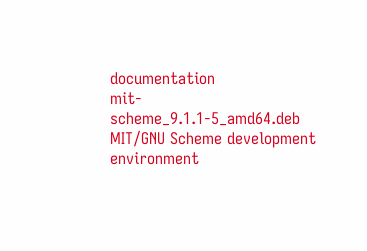documentation
mit-scheme_9.1.1-5_amd64.deb MIT/GNU Scheme development environment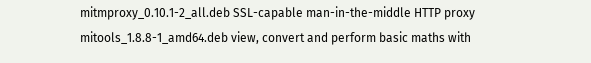mitmproxy_0.10.1-2_all.deb SSL-capable man-in-the-middle HTTP proxy
mitools_1.8.8-1_amd64.deb view, convert and perform basic maths with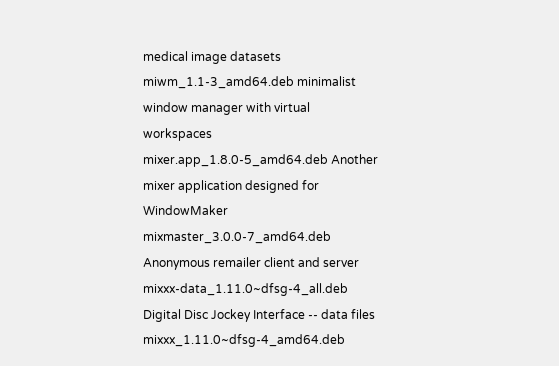medical image datasets
miwm_1.1-3_amd64.deb minimalist window manager with virtual workspaces
mixer.app_1.8.0-5_amd64.deb Another mixer application designed for WindowMaker
mixmaster_3.0.0-7_amd64.deb Anonymous remailer client and server
mixxx-data_1.11.0~dfsg-4_all.deb Digital Disc Jockey Interface -- data files
mixxx_1.11.0~dfsg-4_amd64.deb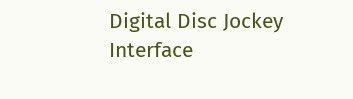Digital Disc Jockey Interface